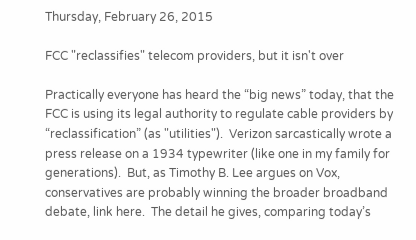Thursday, February 26, 2015

FCC "reclassifies" telecom providers, but it isn't over

Practically everyone has heard the “big news” today, that the FCC is using its legal authority to regulate cable providers by “reclassification” (as "utilities").  Verizon sarcastically wrote a press release on a 1934 typewriter (like one in my family for generations).  But, as Timothy B. Lee argues on Vox, conservatives are probably winning the broader broadband debate, link here.  The detail he gives, comparing today’s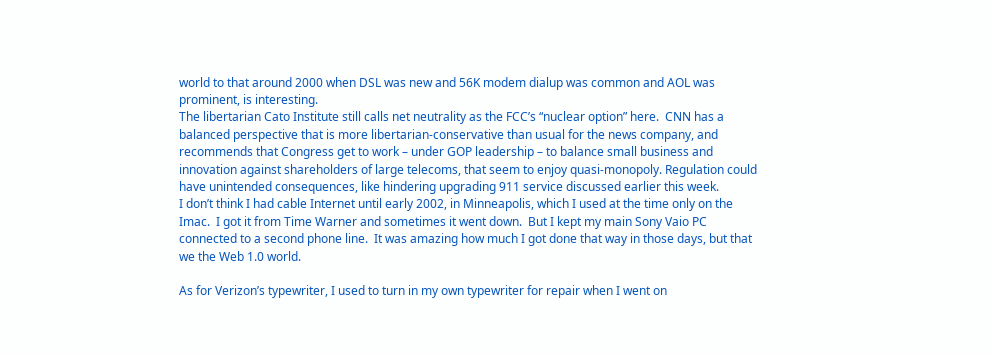world to that around 2000 when DSL was new and 56K modem dialup was common and AOL was prominent, is interesting.
The libertarian Cato Institute still calls net neutrality as the FCC’s “nuclear option” here.  CNN has a balanced perspective that is more libertarian-conservative than usual for the news company, and recommends that Congress get to work – under GOP leadership – to balance small business and innovation against shareholders of large telecoms, that seem to enjoy quasi-monopoly. Regulation could have unintended consequences, like hindering upgrading 911 service discussed earlier this week.
I don’t think I had cable Internet until early 2002, in Minneapolis, which I used at the time only on the Imac.  I got it from Time Warner and sometimes it went down.  But I kept my main Sony Vaio PC connected to a second phone line.  It was amazing how much I got done that way in those days, but that we the Web 1.0 world.

As for Verizon’s typewriter, I used to turn in my own typewriter for repair when I went on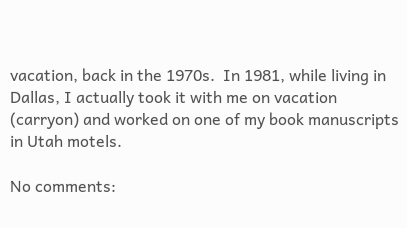vacation, back in the 1970s.  In 1981, while living in Dallas, I actually took it with me on vacation (carryon) and worked on one of my book manuscripts in Utah motels.

No comments: